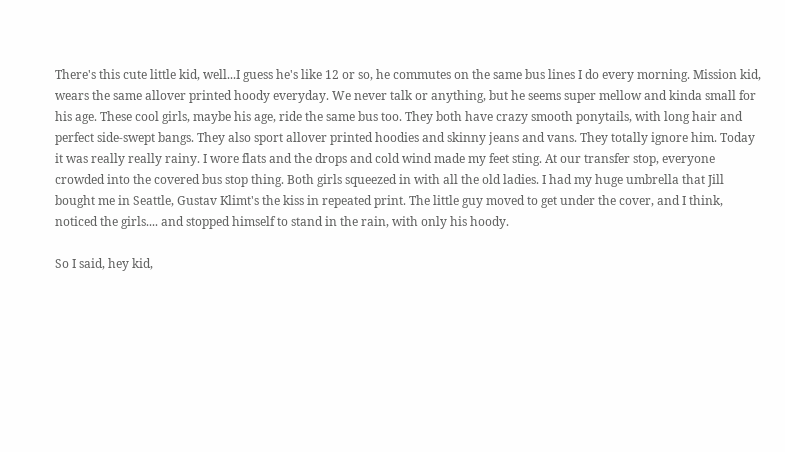There's this cute little kid, well...I guess he's like 12 or so, he commutes on the same bus lines I do every morning. Mission kid, wears the same allover printed hoody everyday. We never talk or anything, but he seems super mellow and kinda small for his age. These cool girls, maybe his age, ride the same bus too. They both have crazy smooth ponytails, with long hair and perfect side-swept bangs. They also sport allover printed hoodies and skinny jeans and vans. They totally ignore him. Today it was really really rainy. I wore flats and the drops and cold wind made my feet sting. At our transfer stop, everyone crowded into the covered bus stop thing. Both girls squeezed in with all the old ladies. I had my huge umbrella that Jill bought me in Seattle, Gustav Klimt's the kiss in repeated print. The little guy moved to get under the cover, and I think, noticed the girls.... and stopped himself to stand in the rain, with only his hoody.

So I said, hey kid,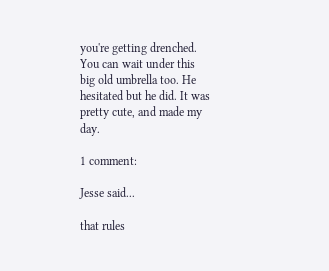you're getting drenched. You can wait under this big old umbrella too. He hesitated but he did. It was pretty cute, and made my day.

1 comment:

Jesse said...

that rules